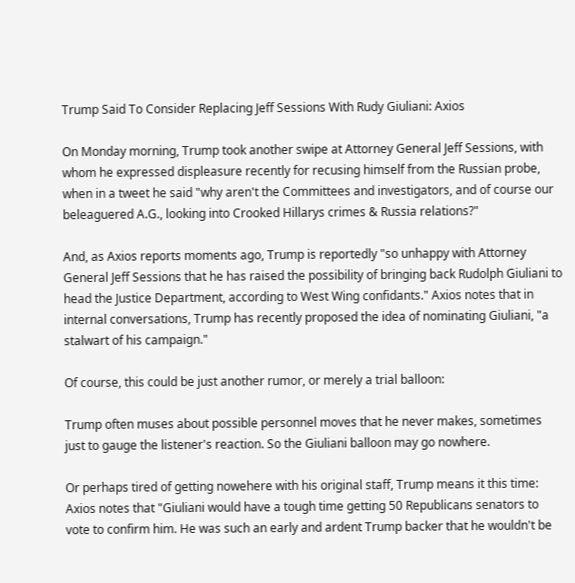Trump Said To Consider Replacing Jeff Sessions With Rudy Giuliani: Axios

On Monday morning, Trump took another swipe at Attorney General Jeff Sessions, with whom he expressed displeasure recently for recusing himself from the Russian probe, when in a tweet he said "why aren't the Committees and investigators, and of course our beleaguered A.G., looking into Crooked Hillarys crimes & Russia relations?"

And, as Axios reports moments ago, Trump is reportedly "so unhappy with Attorney General Jeff Sessions that he has raised the possibility of bringing back Rudolph Giuliani to head the Justice Department, according to West Wing confidants." Axios notes that in internal conversations, Trump has recently proposed the idea of nominating Giuliani, "a stalwart of his campaign."

Of course, this could be just another rumor, or merely a trial balloon:

Trump often muses about possible personnel moves that he never makes, sometimes just to gauge the listener's reaction. So the Giuliani balloon may go nowhere.

Or perhaps tired of getting nowehere with his original staff, Trump means it this time: Axios notes that "Giuliani would have a tough time getting 50 Republicans senators to vote to confirm him. He was such an early and ardent Trump backer that he wouldn't be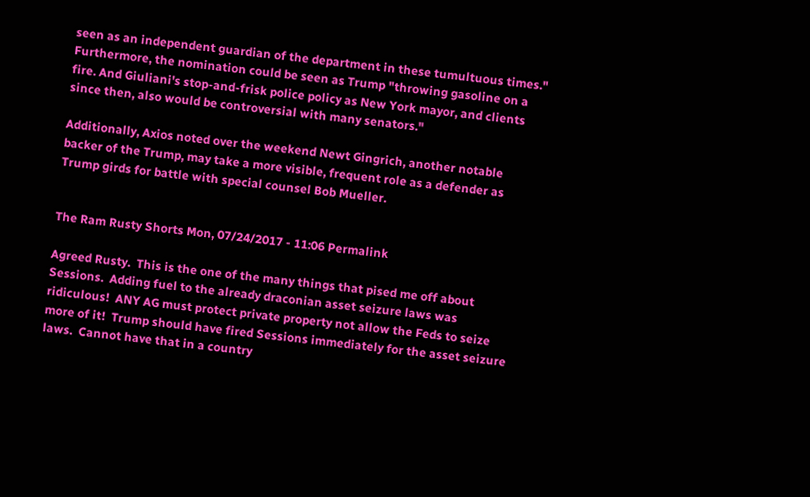seen as an independent guardian of the department in these tumultuous times." Furthermore, the nomination could be seen as Trump "throwing gasoline on a fire. And Giuliani's stop-and-frisk police policy as New York mayor, and clients since then, also would be controversial with many senators."

Additionally, Axios noted over the weekend Newt Gingrich, another notable backer of the Trump, may take a more visible, frequent role as a defender as Trump girds for battle with special counsel Bob Mueller.


The Ram Rusty Shorts Mon, 07/24/2017 - 11:06 Permalink

Agreed Rusty.  This is the one of the many things that pised me off about Sessions.  Adding fuel to the already draconian asset seizure laws was ridiculous!  ANY AG must protect private property not allow the Feds to seize more of it!  Trump should have fired Sessions immediately for the asset seizure laws.  Cannot have that in a country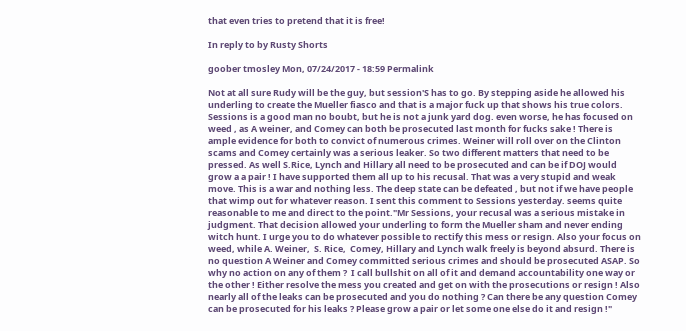that even tries to pretend that it is free!

In reply to by Rusty Shorts

goober tmosley Mon, 07/24/2017 - 18:59 Permalink

Not at all sure Rudy will be the guy, but session'S has to go. By stepping aside he allowed his underling to create the Mueller fiasco and that is a major fuck up that shows his true colors. Sessions is a good man no boubt, but he is not a junk yard dog. even worse, he has focused on weed , as A weiner, and Comey can both be prosecuted last month for fucks sake ! There is ample evidence for both to convict of numerous crimes. Weiner will roll over on the Clinton scams and Comey certainly was a serious leaker. So two different matters that need to be pressed. As well S.Rice, Lynch and Hillary all need to be prosecuted and can be if DOJ would grow a a pair ! I have supported them all up to his recusal. That was a very stupid and weak move. This is a war and nothing less. The deep state can be defeated , but not if we have people that wimp out for whatever reason. I sent this comment to Sessions yesterday. seems quite reasonable to me and direct to the point."Mr Sessions, your recusal was a serious mistake in judgment. That decision allowed your underling to form the Mueller sham and never ending witch hunt. I urge you to do whatever possible to rectify this mess or resign. Also your focus on weed, while A. Weiner,  S. Rice,  Comey, Hillary and Lynch walk freely is beyond absurd. There is no question A Weiner and Comey committed serious crimes and should be prosecuted ASAP. So why no action on any of them ?  I call bullshit on all of it and demand accountability one way or the other ! Either resolve the mess you created and get on with the prosecutions or resign ! Also nearly all of the leaks can be prosecuted and you do nothing ? Can there be any question Comey can be prosecuted for his leaks ? Please grow a pair or let some one else do it and resign !"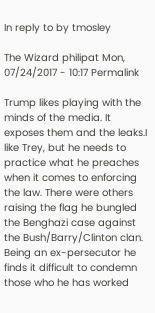In reply to by tmosley

The Wizard philipat Mon, 07/24/2017 - 10:17 Permalink

Trump likes playing with the minds of the media. It exposes them and the leaks.I like Trey, but he needs to practice what he preaches when it comes to enforcing the law. There were others raising the flag he bungled the Benghazi case against the Bush/Barry/Clinton clan. Being an ex-persecutor he finds it difficult to condemn those who he has worked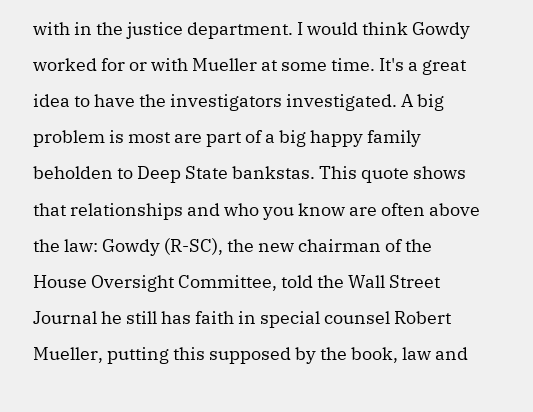with in the justice department. I would think Gowdy worked for or with Mueller at some time. It's a great idea to have the investigators investigated. A big problem is most are part of a big happy family beholden to Deep State bankstas. This quote shows that relationships and who you know are often above the law: Gowdy (R-SC), the new chairman of the House Oversight Committee, told the Wall Street Journal he still has faith in special counsel Robert Mueller, putting this supposed by the book, law and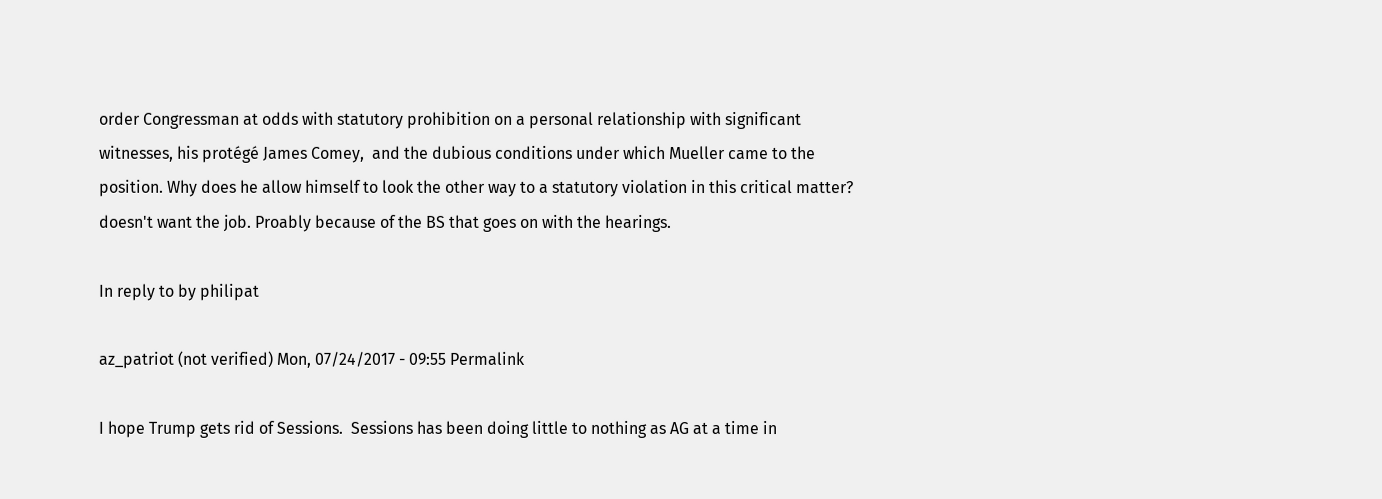order Congressman at odds with statutory prohibition on a personal relationship with significant witnesses, his protégé James Comey,  and the dubious conditions under which Mueller came to the position. Why does he allow himself to look the other way to a statutory violation in this critical matter? doesn't want the job. Proably because of the BS that goes on with the hearings.

In reply to by philipat

az_patriot (not verified) Mon, 07/24/2017 - 09:55 Permalink

I hope Trump gets rid of Sessions.  Sessions has been doing little to nothing as AG at a time in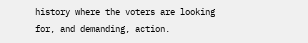history where the voters are looking for, and demanding, action.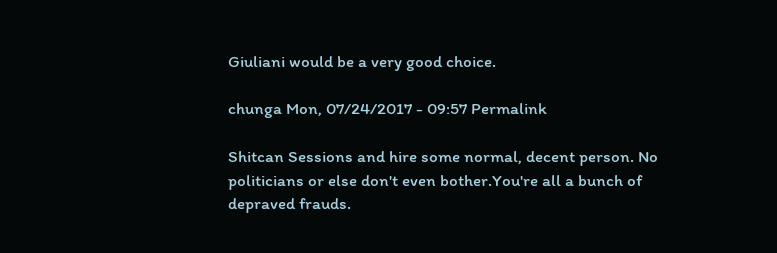Giuliani would be a very good choice.

chunga Mon, 07/24/2017 - 09:57 Permalink

Shitcan Sessions and hire some normal, decent person. No politicians or else don't even bother.You're all a bunch of depraved frauds.